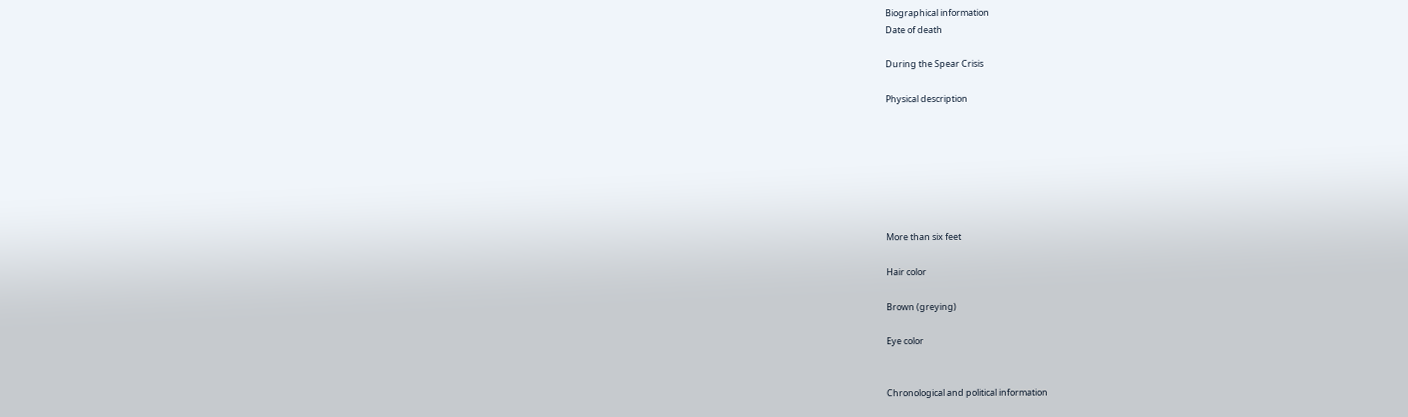Biographical information
Date of death

During the Spear Crisis

Physical description







More than six feet

Hair color

Brown (greying)

Eye color


Chronological and political information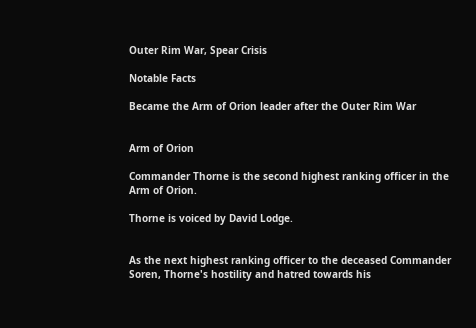Outer Rim War, Spear Crisis

Notable Facts

Became the Arm of Orion leader after the Outer Rim War


Arm of Orion

Commander Thorne is the second highest ranking officer in the Arm of Orion.

Thorne is voiced by David Lodge.


As the next highest ranking officer to the deceased Commander Soren, Thorne's hostility and hatred towards his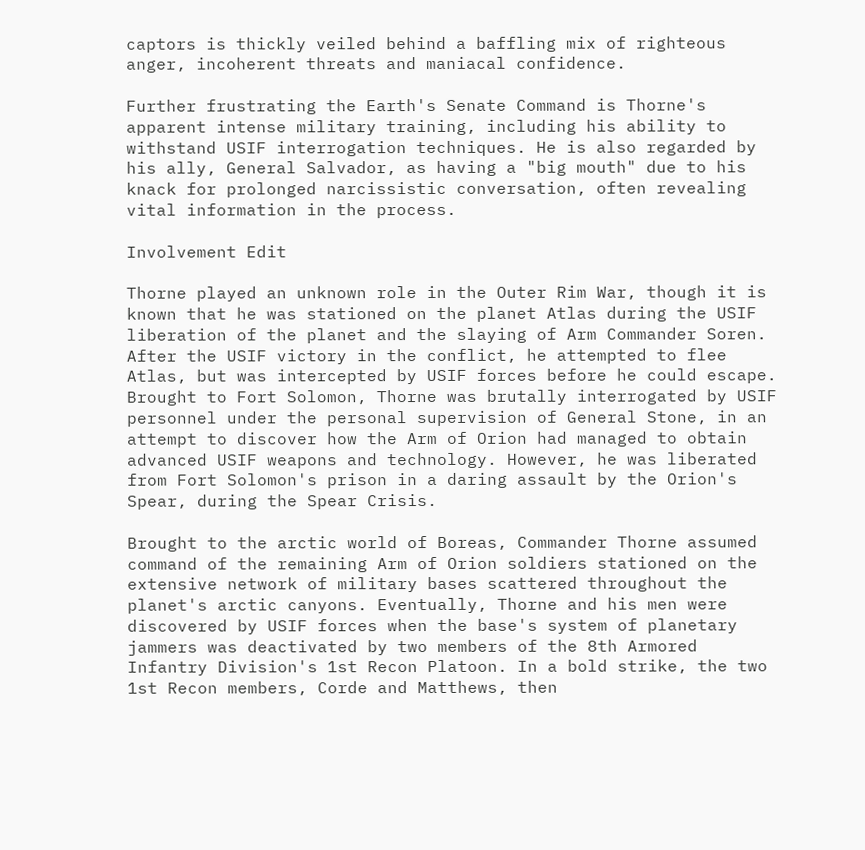captors is thickly veiled behind a baffling mix of righteous anger, incoherent threats and maniacal confidence.

Further frustrating the Earth's Senate Command is Thorne's apparent intense military training, including his ability to withstand USIF interrogation techniques. He is also regarded by his ally, General Salvador, as having a "big mouth" due to his knack for prolonged narcissistic conversation, often revealing vital information in the process.

Involvement Edit

Thorne played an unknown role in the Outer Rim War, though it is known that he was stationed on the planet Atlas during the USIF liberation of the planet and the slaying of Arm Commander Soren. After the USIF victory in the conflict, he attempted to flee Atlas, but was intercepted by USIF forces before he could escape. Brought to Fort Solomon, Thorne was brutally interrogated by USIF personnel under the personal supervision of General Stone, in an attempt to discover how the Arm of Orion had managed to obtain advanced USIF weapons and technology. However, he was liberated from Fort Solomon's prison in a daring assault by the Orion's Spear, during the Spear Crisis.

Brought to the arctic world of Boreas, Commander Thorne assumed command of the remaining Arm of Orion soldiers stationed on the extensive network of military bases scattered throughout the planet's arctic canyons. Eventually, Thorne and his men were discovered by USIF forces when the base's system of planetary jammers was deactivated by two members of the 8th Armored Infantry Division's 1st Recon Platoon. In a bold strike, the two 1st Recon members, Corde and Matthews, then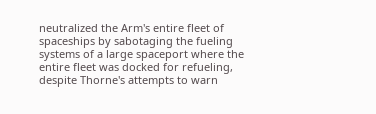neutralized the Arm's entire fleet of spaceships by sabotaging the fueling systems of a large spaceport where the entire fleet was docked for refueling, despite Thorne's attempts to warn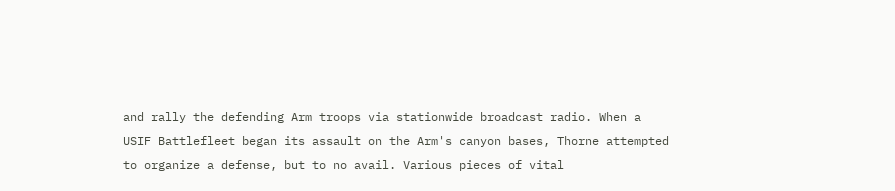and rally the defending Arm troops via stationwide broadcast radio. When a USIF Battlefleet began its assault on the Arm's canyon bases, Thorne attempted to organize a defense, but to no avail. Various pieces of vital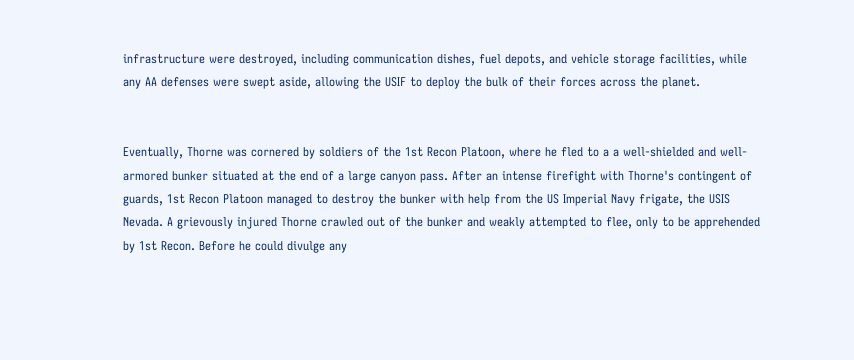infrastructure were destroyed, including communication dishes, fuel depots, and vehicle storage facilities, while any AA defenses were swept aside, allowing the USIF to deploy the bulk of their forces across the planet.


Eventually, Thorne was cornered by soldiers of the 1st Recon Platoon, where he fled to a a well-shielded and well-armored bunker situated at the end of a large canyon pass. After an intense firefight with Thorne's contingent of guards, 1st Recon Platoon managed to destroy the bunker with help from the US Imperial Navy frigate, the USIS Nevada. A grievously injured Thorne crawled out of the bunker and weakly attempted to flee, only to be apprehended by 1st Recon. Before he could divulge any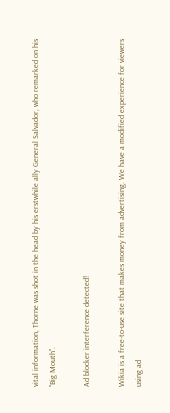vital information, Thorne was shot in the head by his erstwhile ally General Salvador, who remarked on his "Big Mouth".

Ad blocker interference detected!

Wikia is a free-to-use site that makes money from advertising. We have a modified experience for viewers using ad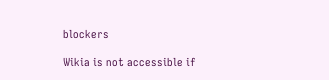blockers

Wikia is not accessible if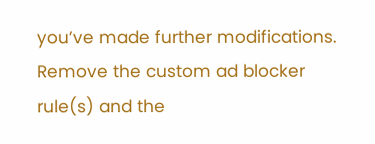you’ve made further modifications. Remove the custom ad blocker rule(s) and the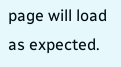page will load as expected.